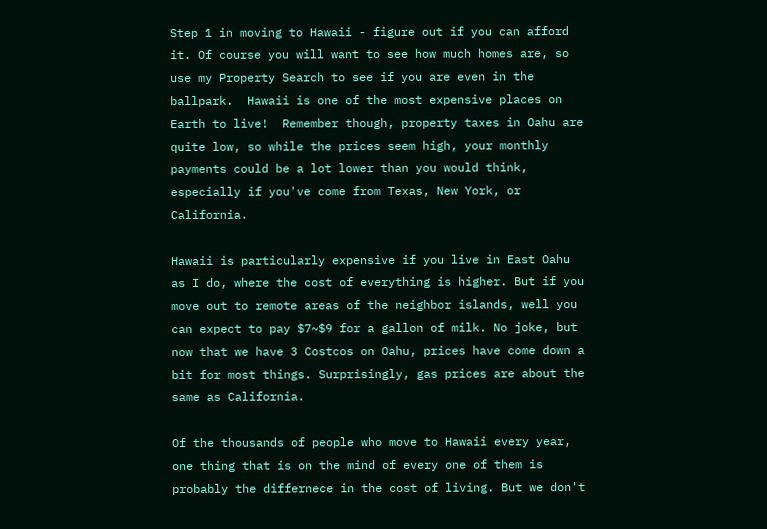Step 1 in moving to Hawaii - figure out if you can afford it. Of course you will want to see how much homes are, so use my Property Search to see if you are even in the ballpark.  Hawaii is one of the most expensive places on Earth to live!  Remember though, property taxes in Oahu are quite low, so while the prices seem high, your monthly payments could be a lot lower than you would think, especially if you've come from Texas, New York, or California.

Hawaii is particularly expensive if you live in East Oahu as I do, where the cost of everything is higher. But if you move out to remote areas of the neighbor islands, well you can expect to pay $7~$9 for a gallon of milk. No joke, but now that we have 3 Costcos on Oahu, prices have come down a bit for most things. Surprisingly, gas prices are about the same as California.

Of the thousands of people who move to Hawaii every year, one thing that is on the mind of every one of them is probably the differnece in the cost of living. But we don't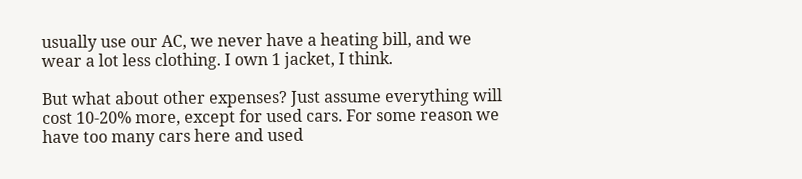usually use our AC, we never have a heating bill, and we wear a lot less clothing. I own 1 jacket, I think.

But what about other expenses? Just assume everything will cost 10-20% more, except for used cars. For some reason we have too many cars here and used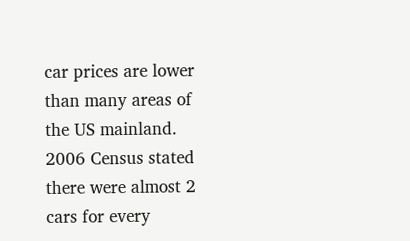car prices are lower than many areas of the US mainland.  2006 Census stated there were almost 2 cars for every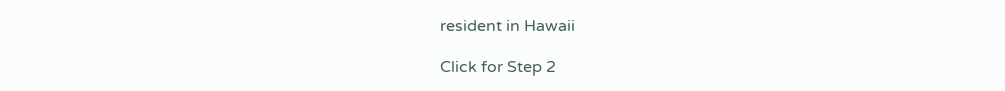resident in Hawaii

Click for Step 2